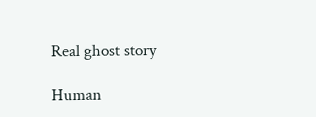Real ghost story

Human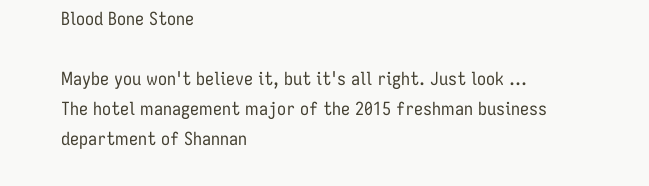Blood Bone Stone

Maybe you won't believe it, but it's all right. Just look ... The hotel management major of the 2015 freshman business department of Shannan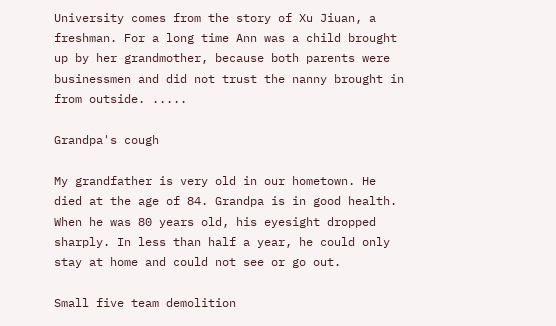University comes from the story of Xu Jiuan, a freshman. For a long time Ann was a child brought up by her grandmother, because both parents were businessmen and did not trust the nanny brought in from outside. .....

Grandpa's cough

My grandfather is very old in our hometown. He died at the age of 84. Grandpa is in good health. When he was 80 years old, his eyesight dropped sharply. In less than half a year, he could only stay at home and could not see or go out.

Small five team demolition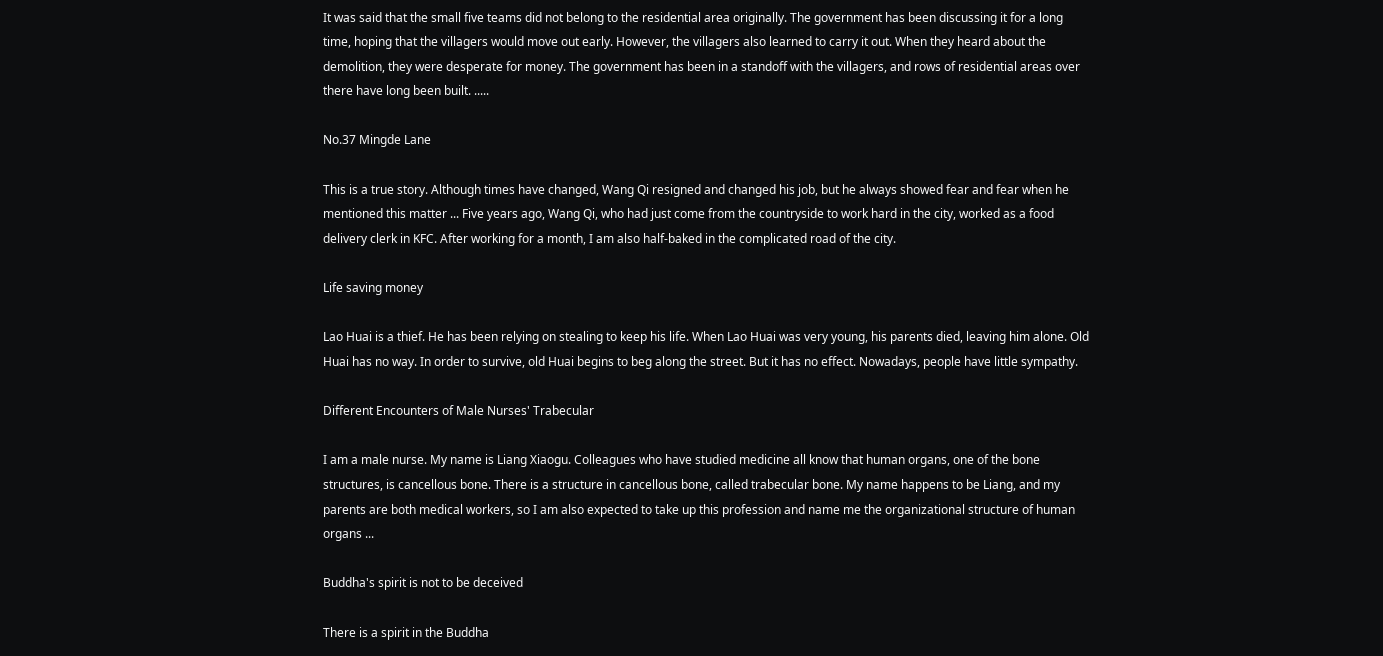It was said that the small five teams did not belong to the residential area originally. The government has been discussing it for a long time, hoping that the villagers would move out early. However, the villagers also learned to carry it out. When they heard about the demolition, they were desperate for money. The government has been in a standoff with the villagers, and rows of residential areas over there have long been built. .....

No.37 Mingde Lane

This is a true story. Although times have changed, Wang Qi resigned and changed his job, but he always showed fear and fear when he mentioned this matter ... Five years ago, Wang Qi, who had just come from the countryside to work hard in the city, worked as a food delivery clerk in KFC. After working for a month, I am also half-baked in the complicated road of the city.

Life saving money

Lao Huai is a thief. He has been relying on stealing to keep his life. When Lao Huai was very young, his parents died, leaving him alone. Old Huai has no way. In order to survive, old Huai begins to beg along the street. But it has no effect. Nowadays, people have little sympathy.

Different Encounters of Male Nurses' Trabecular

I am a male nurse. My name is Liang Xiaogu. Colleagues who have studied medicine all know that human organs, one of the bone structures, is cancellous bone. There is a structure in cancellous bone, called trabecular bone. My name happens to be Liang, and my parents are both medical workers, so I am also expected to take up this profession and name me the organizational structure of human organs ...

Buddha's spirit is not to be deceived

There is a spirit in the Buddha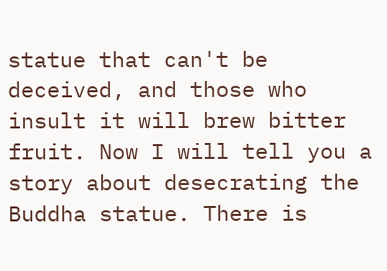statue that can't be deceived, and those who insult it will brew bitter fruit. Now I will tell you a story about desecrating the Buddha statue. There is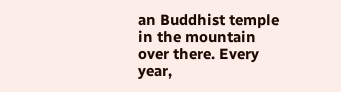an Buddhist temple in the mountain over there. Every year,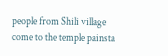people from Shili village come to the temple painsta